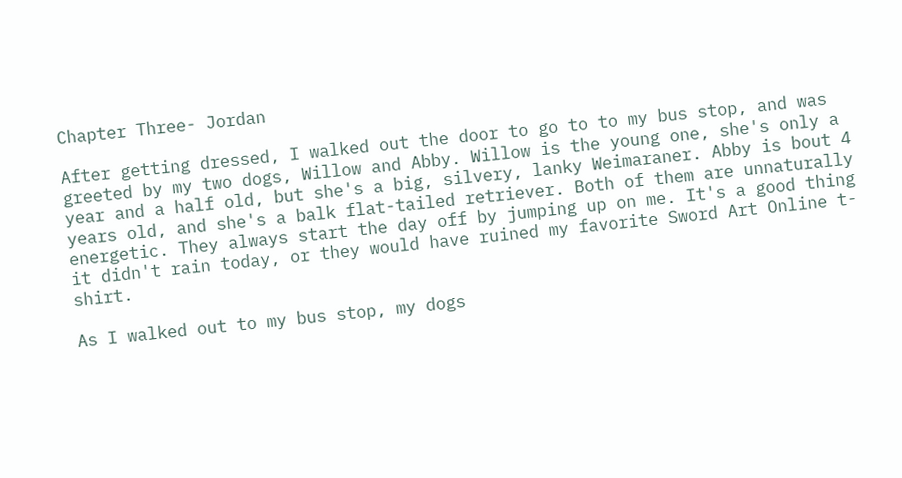Chapter Three- Jordan

After getting dressed, I walked out the door to go to to my bus stop, and was greeted by my two dogs, Willow and Abby. Willow is the young one, she's only a year and a half old, but she's a big, silvery, lanky Weimaraner. Abby is bout 4 years old, and she's a balk flat-tailed retriever. Both of them are unnaturally energetic. They always start the day off by jumping up on me. It's a good thing it didn't rain today, or they would have ruined my favorite Sword Art Online t-shirt.

As I walked out to my bus stop, my dogs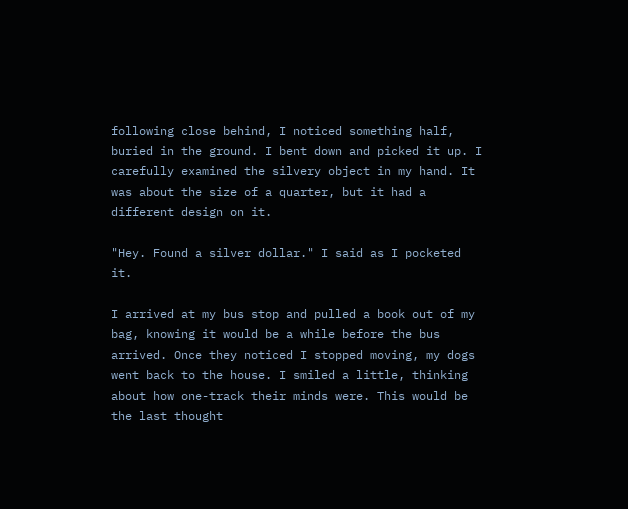following close behind, I noticed something half, buried in the ground. I bent down and picked it up. I carefully examined the silvery object in my hand. It was about the size of a quarter, but it had a different design on it.

"Hey. Found a silver dollar." I said as I pocketed it.

I arrived at my bus stop and pulled a book out of my bag, knowing it would be a while before the bus arrived. Once they noticed I stopped moving, my dogs went back to the house. I smiled a little, thinking about how one-track their minds were. This would be the last thought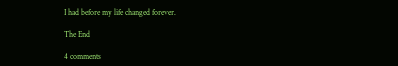I had before my life changed forever.

The End

4 comments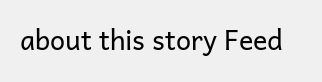about this story Feed